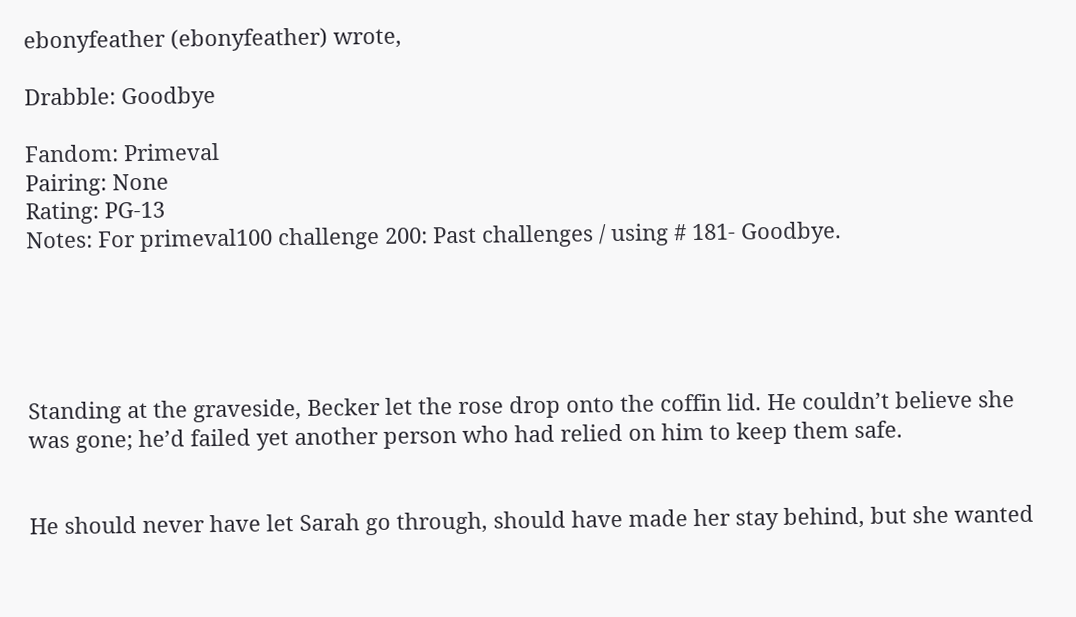ebonyfeather (ebonyfeather) wrote,

Drabble: Goodbye

Fandom: Primeval
Pairing: None
Rating: PG-13
Notes: For primeval100 challenge 200: Past challenges / using # 181- Goodbye.





Standing at the graveside, Becker let the rose drop onto the coffin lid. He couldn’t believe she was gone; he’d failed yet another person who had relied on him to keep them safe.


He should never have let Sarah go through, should have made her stay behind, but she wanted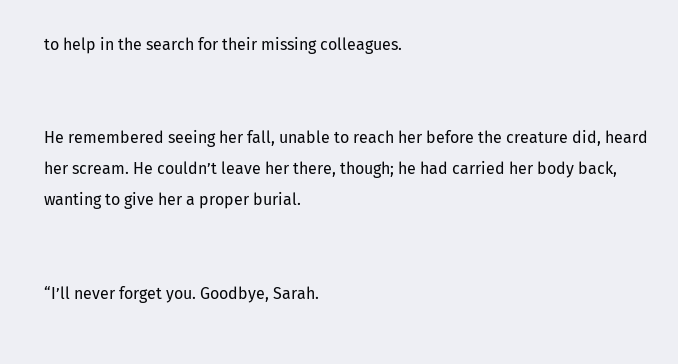to help in the search for their missing colleagues.


He remembered seeing her fall, unable to reach her before the creature did, heard her scream. He couldn’t leave her there, though; he had carried her body back, wanting to give her a proper burial.


“I’ll never forget you. Goodbye, Sarah.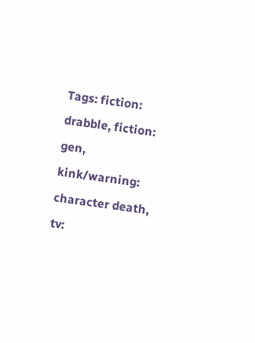Tags: fiction: drabble, fiction: gen, kink/warning: character death, tv: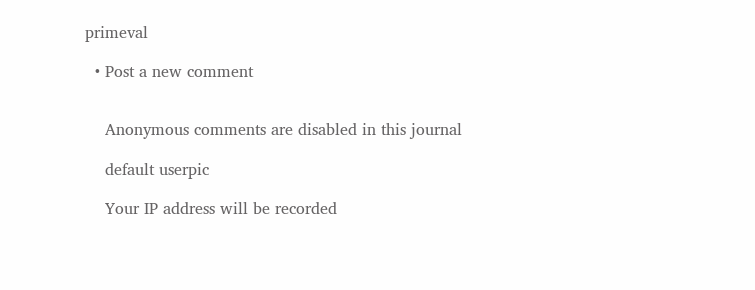primeval

  • Post a new comment


    Anonymous comments are disabled in this journal

    default userpic

    Your IP address will be recorded